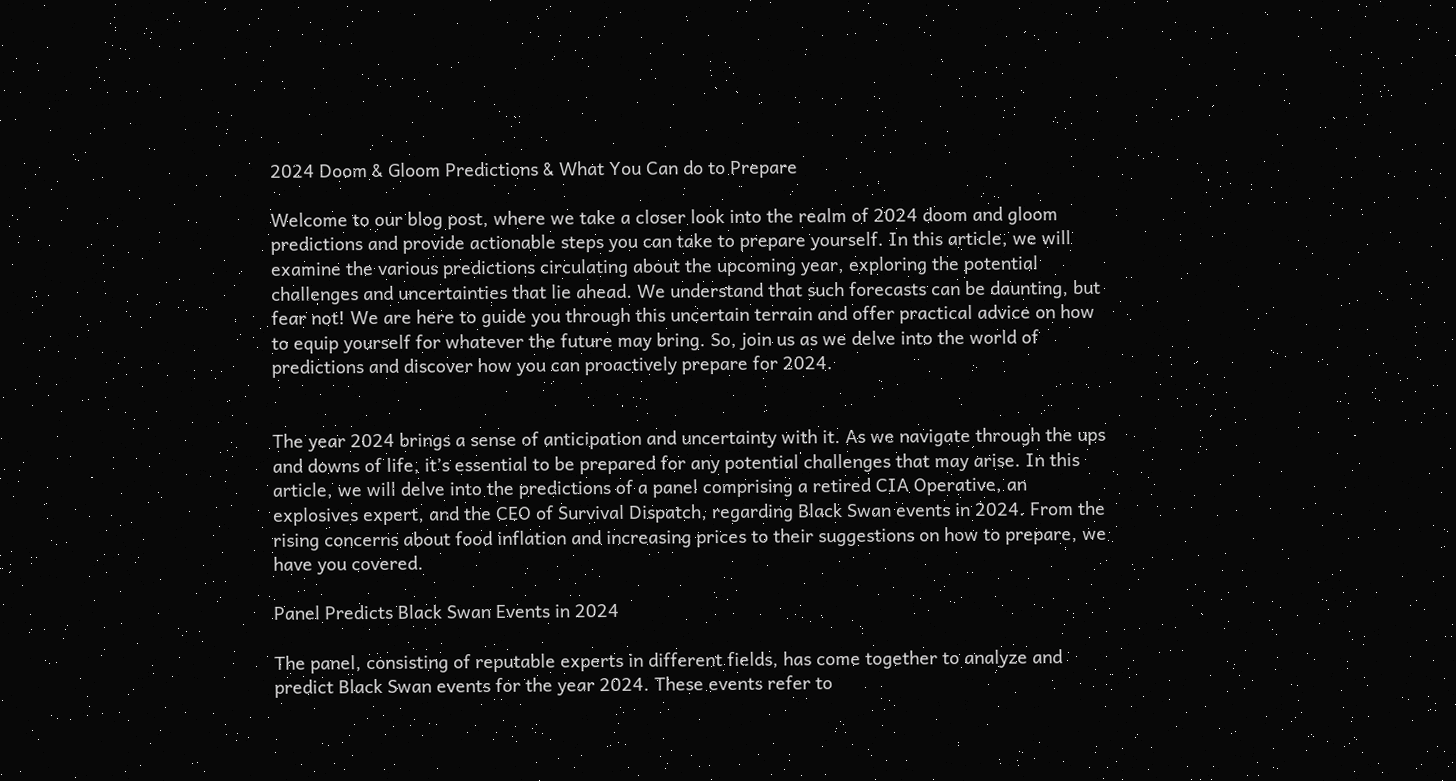2024 Doom & Gloom Predictions & What You Can do to Prepare

Welcome to our blog post, where we take a closer look into the realm of 2024 doom and gloom predictions and provide actionable steps you can take to prepare yourself. In this article, we will examine the various predictions circulating about the upcoming year, exploring the potential challenges and uncertainties that lie ahead. We understand that such forecasts can be daunting, but fear not! We are here to guide you through this uncertain terrain and offer practical advice on how to equip yourself for whatever the future may bring. So, join us as we delve into the world of predictions and discover how you can proactively prepare for 2024.


The year 2024 brings a sense of anticipation and uncertainty with it. As we navigate through the ups and downs of life, it’s essential to be prepared for any potential challenges that may arise. In this article, we will delve into the predictions of a panel comprising a retired CIA Operative, an explosives expert, and the CEO of Survival Dispatch, regarding Black Swan events in 2024. From the rising concerns about food inflation and increasing prices to their suggestions on how to prepare, we have you covered.

Panel Predicts Black Swan Events in 2024

The panel, consisting of reputable experts in different fields, has come together to analyze and predict Black Swan events for the year 2024. These events refer to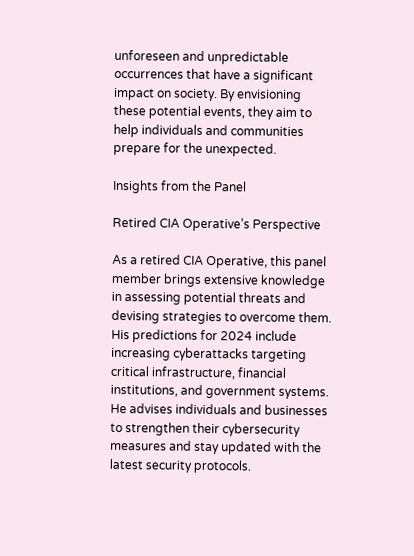unforeseen and unpredictable occurrences that have a significant impact on society. By envisioning these potential events, they aim to help individuals and communities prepare for the unexpected.

Insights from the Panel

Retired CIA Operative’s Perspective

As a retired CIA Operative, this panel member brings extensive knowledge in assessing potential threats and devising strategies to overcome them. His predictions for 2024 include increasing cyberattacks targeting critical infrastructure, financial institutions, and government systems. He advises individuals and businesses to strengthen their cybersecurity measures and stay updated with the latest security protocols.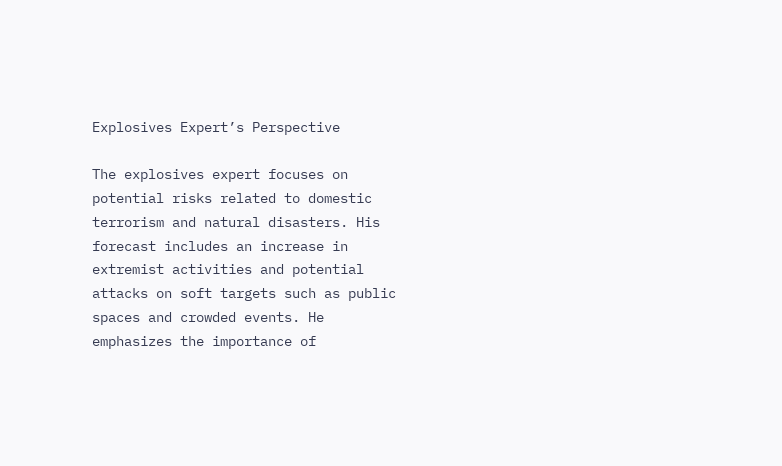Explosives Expert’s Perspective

The explosives expert focuses on potential risks related to domestic terrorism and natural disasters. His forecast includes an increase in extremist activities and potential attacks on soft targets such as public spaces and crowded events. He emphasizes the importance of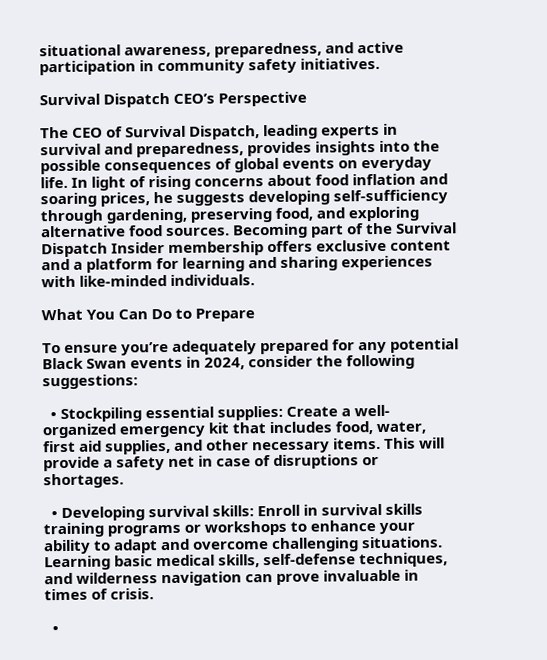situational awareness, preparedness, and active participation in community safety initiatives.

Survival Dispatch CEO’s Perspective

The CEO of Survival Dispatch, leading experts in survival and preparedness, provides insights into the possible consequences of global events on everyday life. In light of rising concerns about food inflation and soaring prices, he suggests developing self-sufficiency through gardening, preserving food, and exploring alternative food sources. Becoming part of the Survival Dispatch Insider membership offers exclusive content and a platform for learning and sharing experiences with like-minded individuals.

What You Can Do to Prepare

To ensure you’re adequately prepared for any potential Black Swan events in 2024, consider the following suggestions:

  • Stockpiling essential supplies: Create a well-organized emergency kit that includes food, water, first aid supplies, and other necessary items. This will provide a safety net in case of disruptions or shortages.

  • Developing survival skills: Enroll in survival skills training programs or workshops to enhance your ability to adapt and overcome challenging situations. Learning basic medical skills, self-defense techniques, and wilderness navigation can prove invaluable in times of crisis.

  •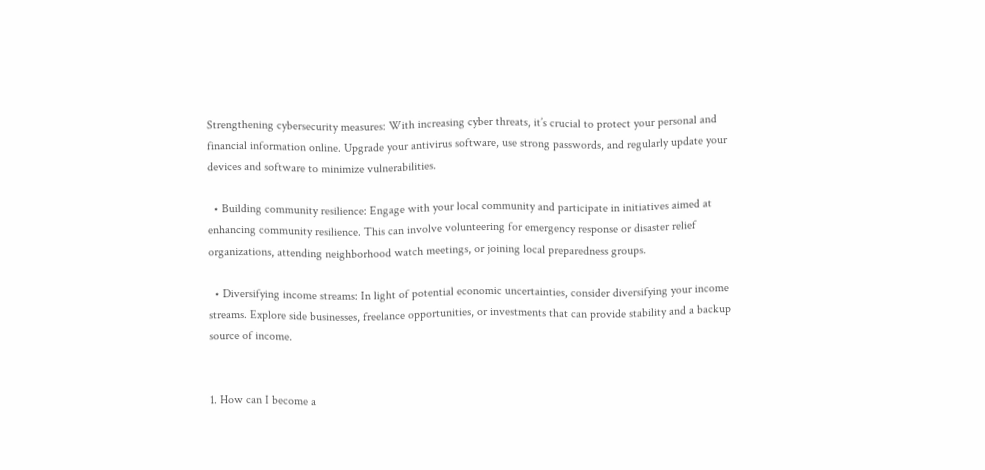Strengthening cybersecurity measures: With increasing cyber threats, it’s crucial to protect your personal and financial information online. Upgrade your antivirus software, use strong passwords, and regularly update your devices and software to minimize vulnerabilities.

  • Building community resilience: Engage with your local community and participate in initiatives aimed at enhancing community resilience. This can involve volunteering for emergency response or disaster relief organizations, attending neighborhood watch meetings, or joining local preparedness groups.

  • Diversifying income streams: In light of potential economic uncertainties, consider diversifying your income streams. Explore side businesses, freelance opportunities, or investments that can provide stability and a backup source of income.


1. How can I become a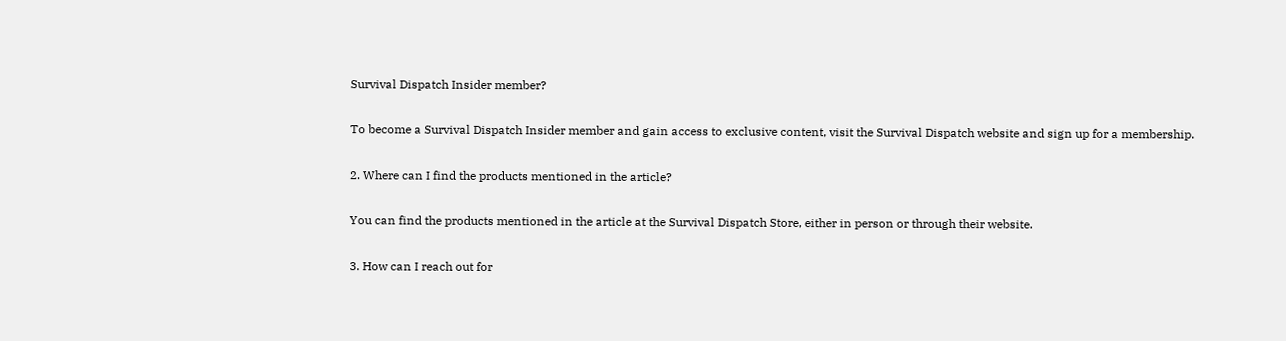Survival Dispatch Insider member?

To become a Survival Dispatch Insider member and gain access to exclusive content, visit the Survival Dispatch website and sign up for a membership.

2. Where can I find the products mentioned in the article?

You can find the products mentioned in the article at the Survival Dispatch Store, either in person or through their website.

3. How can I reach out for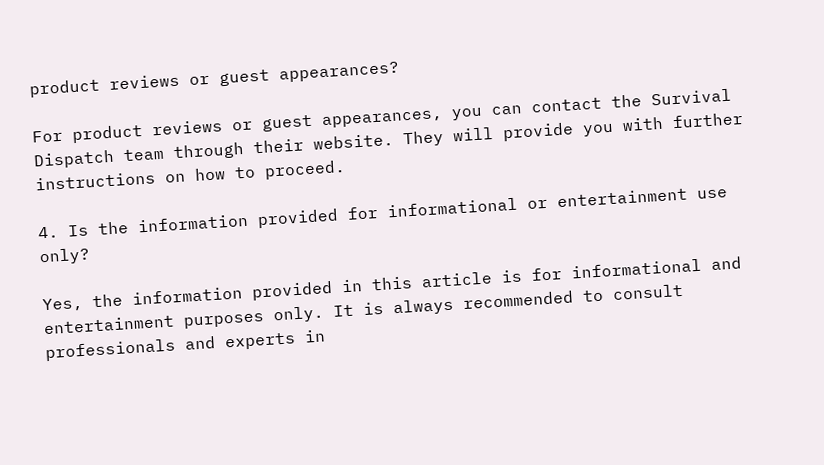product reviews or guest appearances?

For product reviews or guest appearances, you can contact the Survival Dispatch team through their website. They will provide you with further instructions on how to proceed.

4. Is the information provided for informational or entertainment use only?

Yes, the information provided in this article is for informational and entertainment purposes only. It is always recommended to consult professionals and experts in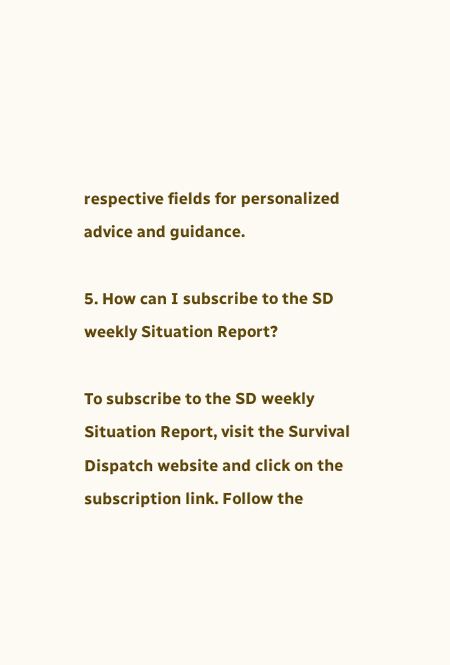respective fields for personalized advice and guidance.

5. How can I subscribe to the SD weekly Situation Report?

To subscribe to the SD weekly Situation Report, visit the Survival Dispatch website and click on the subscription link. Follow the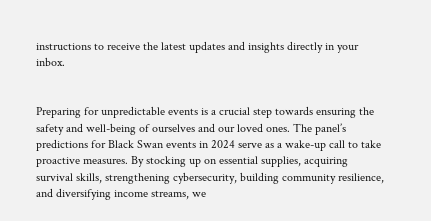instructions to receive the latest updates and insights directly in your inbox.


Preparing for unpredictable events is a crucial step towards ensuring the safety and well-being of ourselves and our loved ones. The panel’s predictions for Black Swan events in 2024 serve as a wake-up call to take proactive measures. By stocking up on essential supplies, acquiring survival skills, strengthening cybersecurity, building community resilience, and diversifying income streams, we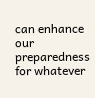can enhance our preparedness for whatever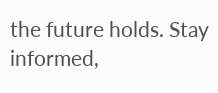the future holds. Stay informed,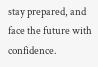stay prepared, and face the future with confidence.